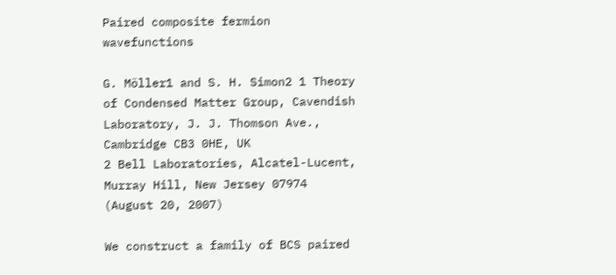Paired composite fermion wavefunctions

G. Möller1 and S. H. Simon2 1 Theory of Condensed Matter Group, Cavendish Laboratory, J. J. Thomson Ave., Cambridge CB3 0HE, UK
2 Bell Laboratories, Alcatel-Lucent, Murray Hill, New Jersey 07974
(August 20, 2007)

We construct a family of BCS paired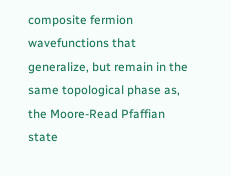composite fermion wavefunctions that generalize, but remain in the same topological phase as, the Moore-Read Pfaffian state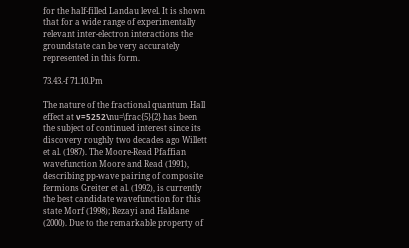for the half-filled Landau level. It is shown that for a wide range of experimentally relevant inter-electron interactions the groundstate can be very accurately represented in this form.

73.43.-f 71.10.Pm

The nature of the fractional quantum Hall effect at ν=5252\nu=\frac{5}{2} has been the subject of continued interest since its discovery roughly two decades ago Willett et al. (1987). The Moore-Read Pfaffian wavefunction Moore and Read (1991), describing pp-wave pairing of composite fermions Greiter et al. (1992), is currently the best candidate wavefunction for this state Morf (1998); Rezayi and Haldane (2000). Due to the remarkable property of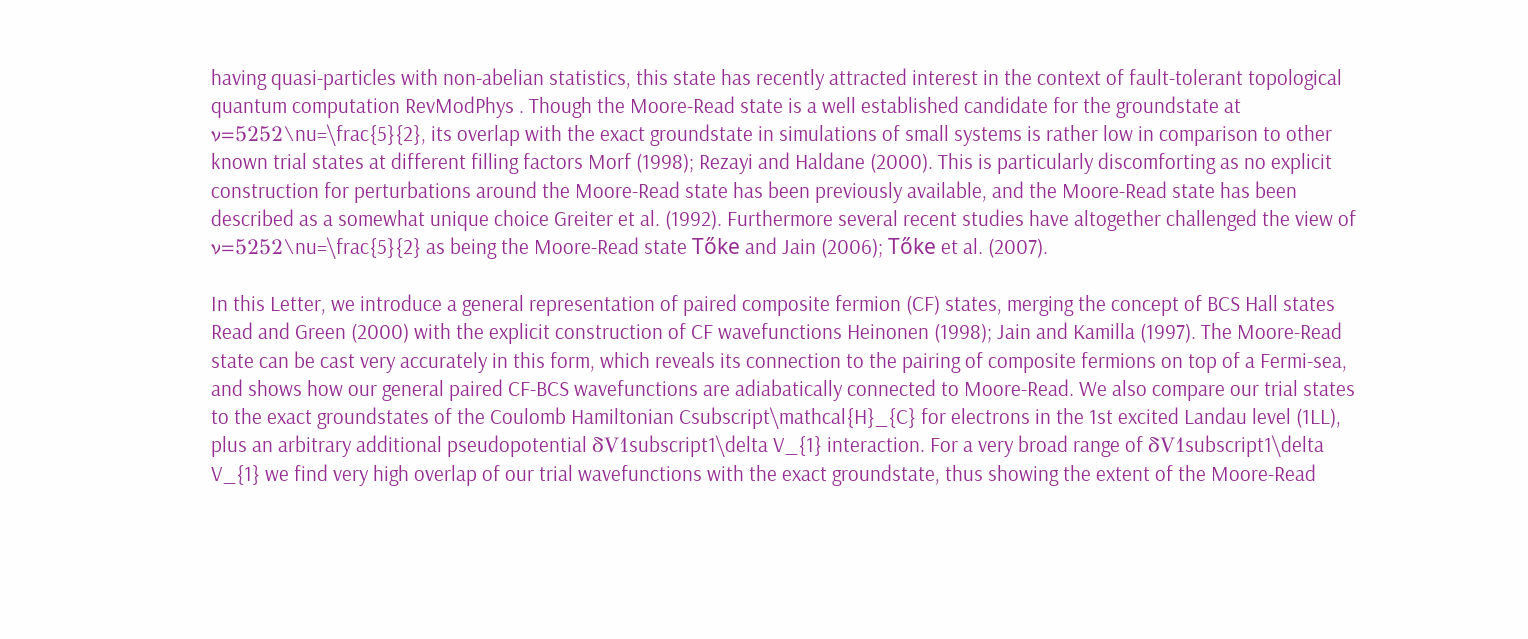having quasi-particles with non-abelian statistics, this state has recently attracted interest in the context of fault-tolerant topological quantum computation RevModPhys . Though the Moore-Read state is a well established candidate for the groundstate at ν=5252\nu=\frac{5}{2}, its overlap with the exact groundstate in simulations of small systems is rather low in comparison to other known trial states at different filling factors Morf (1998); Rezayi and Haldane (2000). This is particularly discomforting as no explicit construction for perturbations around the Moore-Read state has been previously available, and the Moore-Read state has been described as a somewhat unique choice Greiter et al. (1992). Furthermore several recent studies have altogether challenged the view of ν=5252\nu=\frac{5}{2} as being the Moore-Read state Tőke and Jain (2006); Tőke et al. (2007).

In this Letter, we introduce a general representation of paired composite fermion (CF) states, merging the concept of BCS Hall states Read and Green (2000) with the explicit construction of CF wavefunctions Heinonen (1998); Jain and Kamilla (1997). The Moore-Read state can be cast very accurately in this form, which reveals its connection to the pairing of composite fermions on top of a Fermi-sea, and shows how our general paired CF-BCS wavefunctions are adiabatically connected to Moore-Read. We also compare our trial states to the exact groundstates of the Coulomb Hamiltonian Csubscript\mathcal{H}_{C} for electrons in the 1st excited Landau level (1LL), plus an arbitrary additional pseudopotential δV1subscript1\delta V_{1} interaction. For a very broad range of δV1subscript1\delta V_{1} we find very high overlap of our trial wavefunctions with the exact groundstate, thus showing the extent of the Moore-Read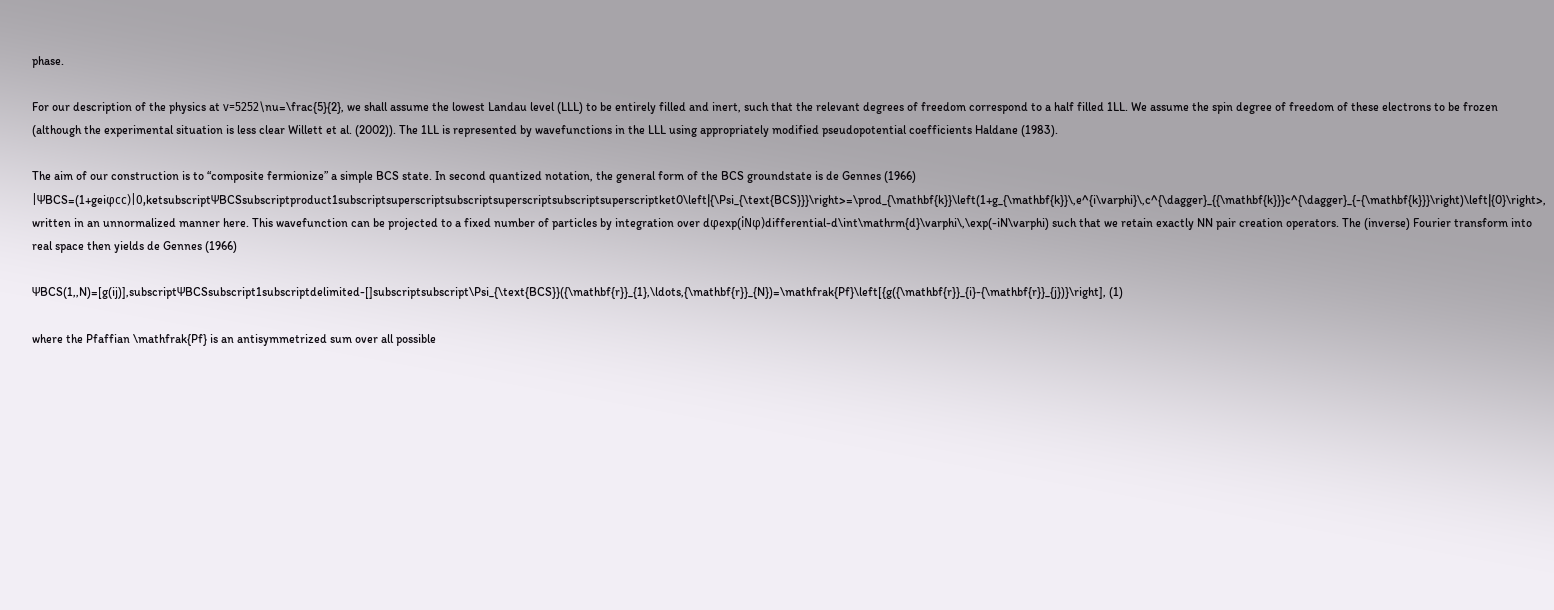phase.

For our description of the physics at ν=5252\nu=\frac{5}{2}, we shall assume the lowest Landau level (LLL) to be entirely filled and inert, such that the relevant degrees of freedom correspond to a half filled 1LL. We assume the spin degree of freedom of these electrons to be frozen (although the experimental situation is less clear Willett et al. (2002)). The 1LL is represented by wavefunctions in the LLL using appropriately modified pseudopotential coefficients Haldane (1983).

The aim of our construction is to “composite fermionize” a simple BCS state. In second quantized notation, the general form of the BCS groundstate is de Gennes (1966) |ΨBCS=(1+geiφcc)|0,ketsubscriptΨBCSsubscriptproduct1subscriptsuperscriptsubscriptsuperscriptsubscriptsuperscriptket0\left|{\Psi_{\text{BCS}}}\right>=\prod_{\mathbf{k}}\left(1+g_{\mathbf{k}}\,e^{i\varphi}\,c^{\dagger}_{{\mathbf{k}}}c^{\dagger}_{-{\mathbf{k}}}\right)\left|{0}\right>, written in an unnormalized manner here. This wavefunction can be projected to a fixed number of particles by integration over dφexp(iNφ)differential-d\int\mathrm{d}\varphi\,\exp(-iN\varphi) such that we retain exactly NN pair creation operators. The (inverse) Fourier transform into real space then yields de Gennes (1966)

ΨBCS(1,,N)=[g(ij)],subscriptΨBCSsubscript1subscriptdelimited-[]subscriptsubscript\Psi_{\text{BCS}}({\mathbf{r}}_{1},\ldots,{\mathbf{r}}_{N})=\mathfrak{Pf}\left[{g({\mathbf{r}}_{i}-{\mathbf{r}}_{j})}\right], (1)

where the Pfaffian \mathfrak{Pf} is an antisymmetrized sum over all possible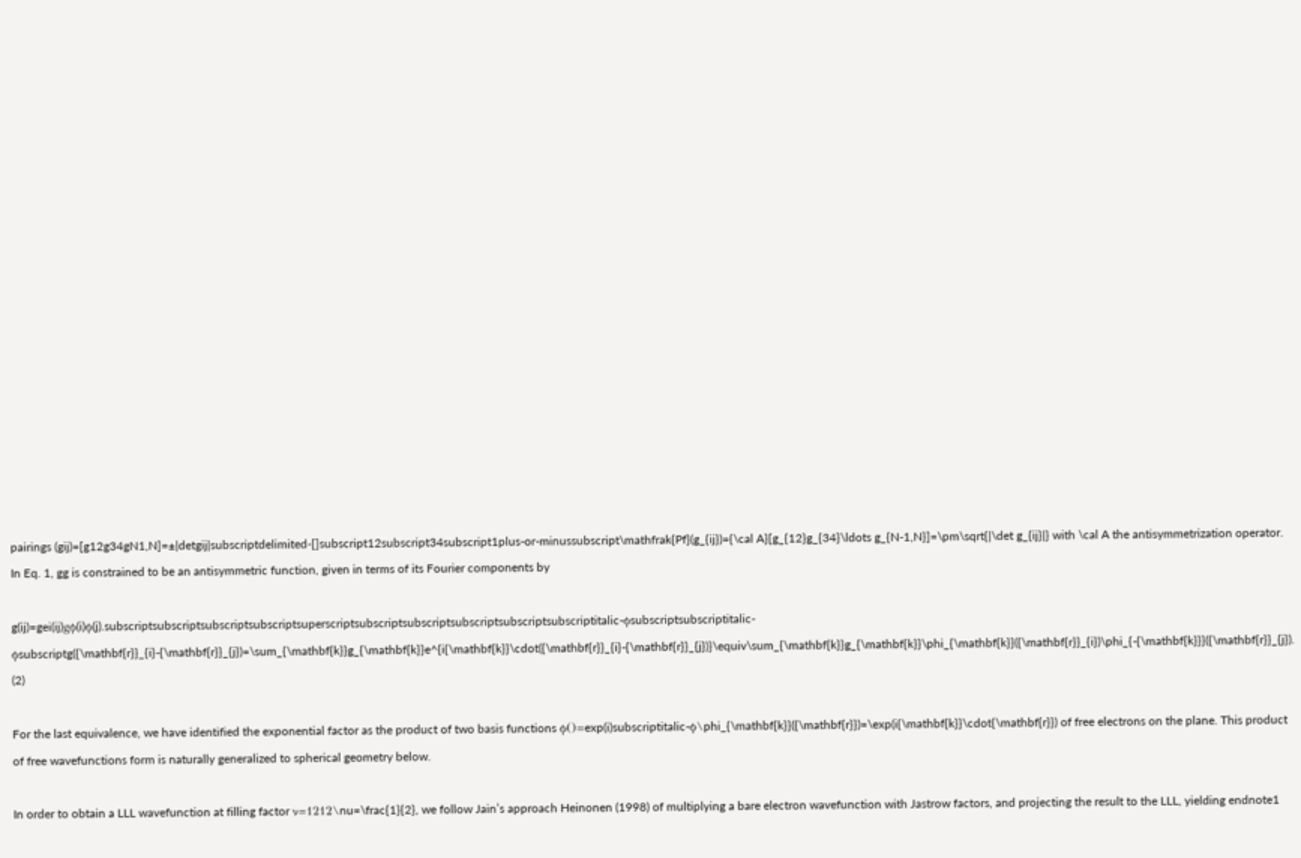pairings (gij)=[g12g34gN1,N]=±|detgij|subscriptdelimited-[]subscript12subscript34subscript1plus-or-minussubscript\mathfrak{Pf}(g_{ij})={\cal A}[g_{12}g_{34}\ldots g_{N-1,N}]=\pm\sqrt{|\det g_{ij}|} with \cal A the antisymmetrization operator. In Eq. 1, gg is constrained to be an antisymmetric function, given in terms of its Fourier components by

g(ij)=gei(ij)gϕ(i)ϕ(j).subscriptsubscriptsubscriptsubscriptsuperscriptsubscriptsubscriptsubscriptsubscriptsubscriptitalic-ϕsubscriptsubscriptitalic-ϕsubscriptg({\mathbf{r}}_{i}-{\mathbf{r}}_{j})=\sum_{\mathbf{k}}g_{\mathbf{k}}e^{i{\mathbf{k}}\cdot({\mathbf{r}}_{i}-{\mathbf{r}}_{j})}\equiv\sum_{\mathbf{k}}g_{\mathbf{k}}\phi_{\mathbf{k}}({\mathbf{r}}_{i})\phi_{-{\mathbf{k}}}({\mathbf{r}}_{j}). (2)

For the last equivalence, we have identified the exponential factor as the product of two basis functions ϕ()=exp(i)subscriptitalic-ϕ\phi_{\mathbf{k}}({\mathbf{r}})=\exp(i{\mathbf{k}}\cdot{\mathbf{r}}) of free electrons on the plane. This product of free wavefunctions form is naturally generalized to spherical geometry below.

In order to obtain a LLL wavefunction at filling factor ν=1212\nu=\frac{1}{2}, we follow Jain’s approach Heinonen (1998) of multiplying a bare electron wavefunction with Jastrow factors, and projecting the result to the LLL, yielding endnote1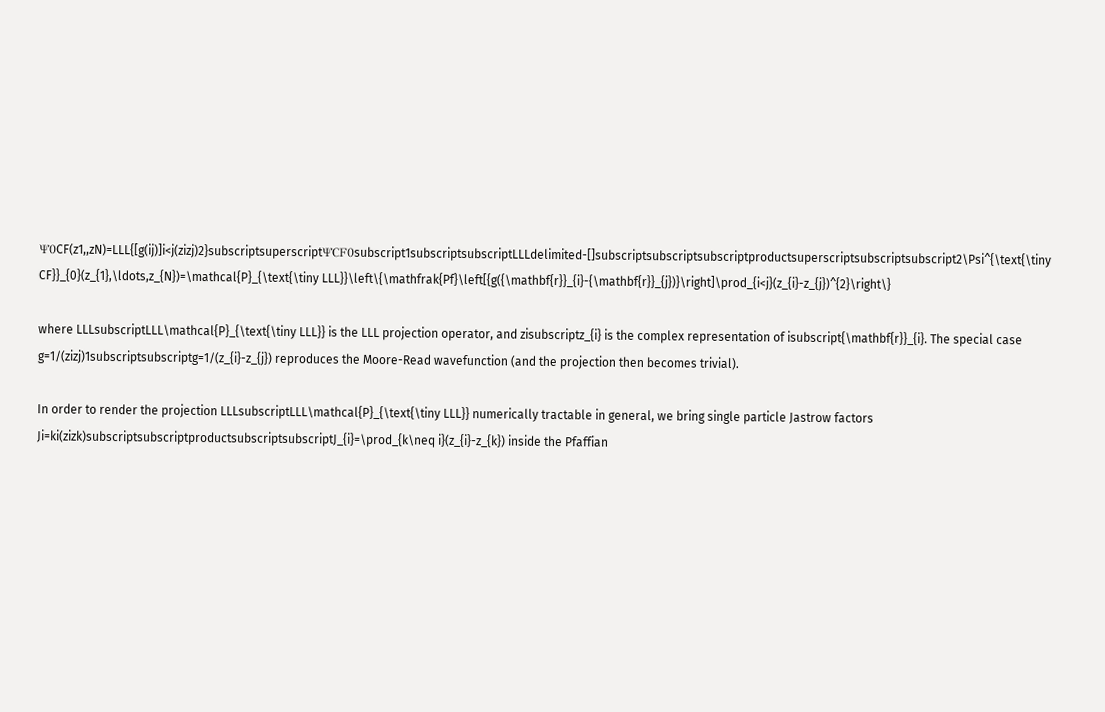Ψ0CF(z1,,zN)=LLL{[g(ij)]i<j(zizj)2}subscriptsuperscriptΨCF0subscript1subscriptsubscriptLLLdelimited-[]subscriptsubscriptsubscriptproductsuperscriptsubscriptsubscript2\Psi^{\text{\tiny CF}}_{0}(z_{1},\ldots,z_{N})=\mathcal{P}_{\text{\tiny LLL}}\left\{\mathfrak{Pf}\left[{g({\mathbf{r}}_{i}-{\mathbf{r}}_{j})}\right]\prod_{i<j}(z_{i}-z_{j})^{2}\right\}

where LLLsubscriptLLL\mathcal{P}_{\text{\tiny LLL}} is the LLL projection operator, and zisubscriptz_{i} is the complex representation of isubscript{\mathbf{r}}_{i}. The special case g=1/(zizj)1subscriptsubscriptg=1/(z_{i}-z_{j}) reproduces the Moore-Read wavefunction (and the projection then becomes trivial).

In order to render the projection LLLsubscriptLLL\mathcal{P}_{\text{\tiny LLL}} numerically tractable in general, we bring single particle Jastrow factors Ji=ki(zizk)subscriptsubscriptproductsubscriptsubscriptJ_{i}=\prod_{k\neq i}(z_{i}-z_{k}) inside the Pfaffian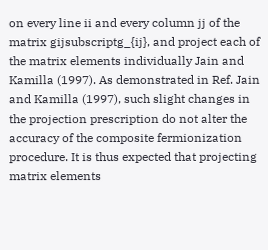on every line ii and every column jj of the matrix gijsubscriptg_{ij}, and project each of the matrix elements individually Jain and Kamilla (1997). As demonstrated in Ref. Jain and Kamilla (1997), such slight changes in the projection prescription do not alter the accuracy of the composite fermionization procedure. It is thus expected that projecting matrix elements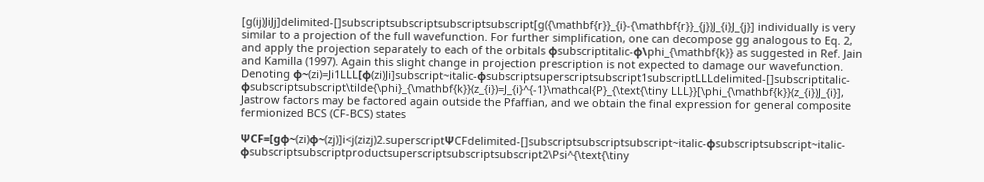[g(ij)JiJj]delimited-[]subscriptsubscriptsubscriptsubscript[g({\mathbf{r}}_{i}-{\mathbf{r}}_{j})J_{i}J_{j}] individually is very similar to a projection of the full wavefunction. For further simplification, one can decompose gg analogous to Eq. 2, and apply the projection separately to each of the orbitals ϕsubscriptitalic-ϕ\phi_{\mathbf{k}} as suggested in Ref. Jain and Kamilla (1997). Again this slight change in projection prescription is not expected to damage our wavefunction. Denoting ϕ~(zi)=Ji1LLL[ϕ(zi)Ji]subscript~italic-ϕsubscriptsuperscriptsubscript1subscriptLLLdelimited-[]subscriptitalic-ϕsubscriptsubscript\tilde{\phi}_{\mathbf{k}}(z_{i})=J_{i}^{-1}\mathcal{P}_{\text{\tiny LLL}}[\phi_{\mathbf{k}}(z_{i})J_{i}], Jastrow factors may be factored again outside the Pfaffian, and we obtain the final expression for general composite fermionized BCS (CF-BCS) states

ΨCF=[gϕ~(zi)ϕ~(zj)]i<j(zizj)2.superscriptΨCFdelimited-[]subscriptsubscriptsubscript~italic-ϕsubscriptsubscript~italic-ϕsubscriptsubscriptproductsuperscriptsubscriptsubscript2\Psi^{\text{\tiny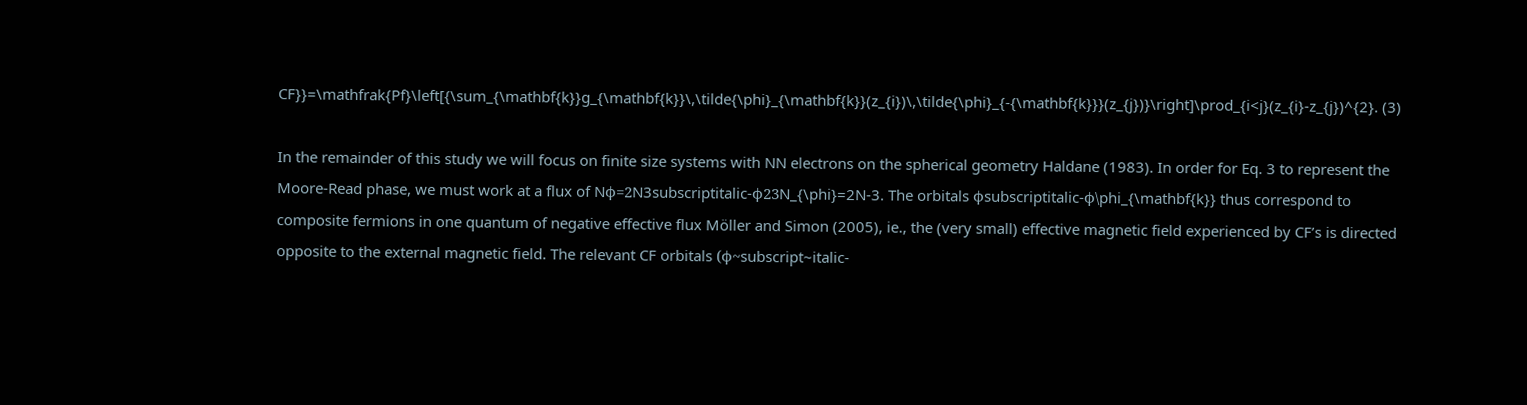CF}}=\mathfrak{Pf}\left[{\sum_{\mathbf{k}}g_{\mathbf{k}}\,\tilde{\phi}_{\mathbf{k}}(z_{i})\,\tilde{\phi}_{-{\mathbf{k}}}(z_{j})}\right]\prod_{i<j}(z_{i}-z_{j})^{2}. (3)

In the remainder of this study we will focus on finite size systems with NN electrons on the spherical geometry Haldane (1983). In order for Eq. 3 to represent the Moore-Read phase, we must work at a flux of Nϕ=2N3subscriptitalic-ϕ23N_{\phi}=2N-3. The orbitals ϕsubscriptitalic-ϕ\phi_{\mathbf{k}} thus correspond to composite fermions in one quantum of negative effective flux Möller and Simon (2005), ie., the (very small) effective magnetic field experienced by CF’s is directed opposite to the external magnetic field. The relevant CF orbitals (ϕ~subscript~italic-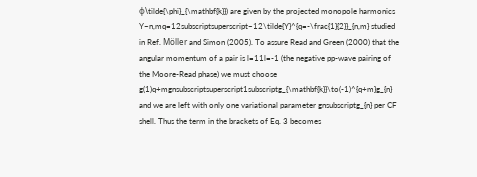ϕ\tilde{\phi}_{\mathbf{k}}) are given by the projected monopole harmonics Y~n,mq=12subscriptsuperscript~12\tilde{Y}^{q=-\frac{1}{2}}_{n,m} studied in Ref. Möller and Simon (2005). To assure Read and Green (2000) that the angular momentum of a pair is l=11l=-1 (the negative pp-wave pairing of the Moore-Read phase) we must choose g(1)q+mgnsubscriptsuperscript1subscriptg_{\mathbf{k}}\to(-1)^{q+m}g_{n} and we are left with only one variational parameter gnsubscriptg_{n} per CF shell. Thus the term in the brackets of Eq. 3 becomes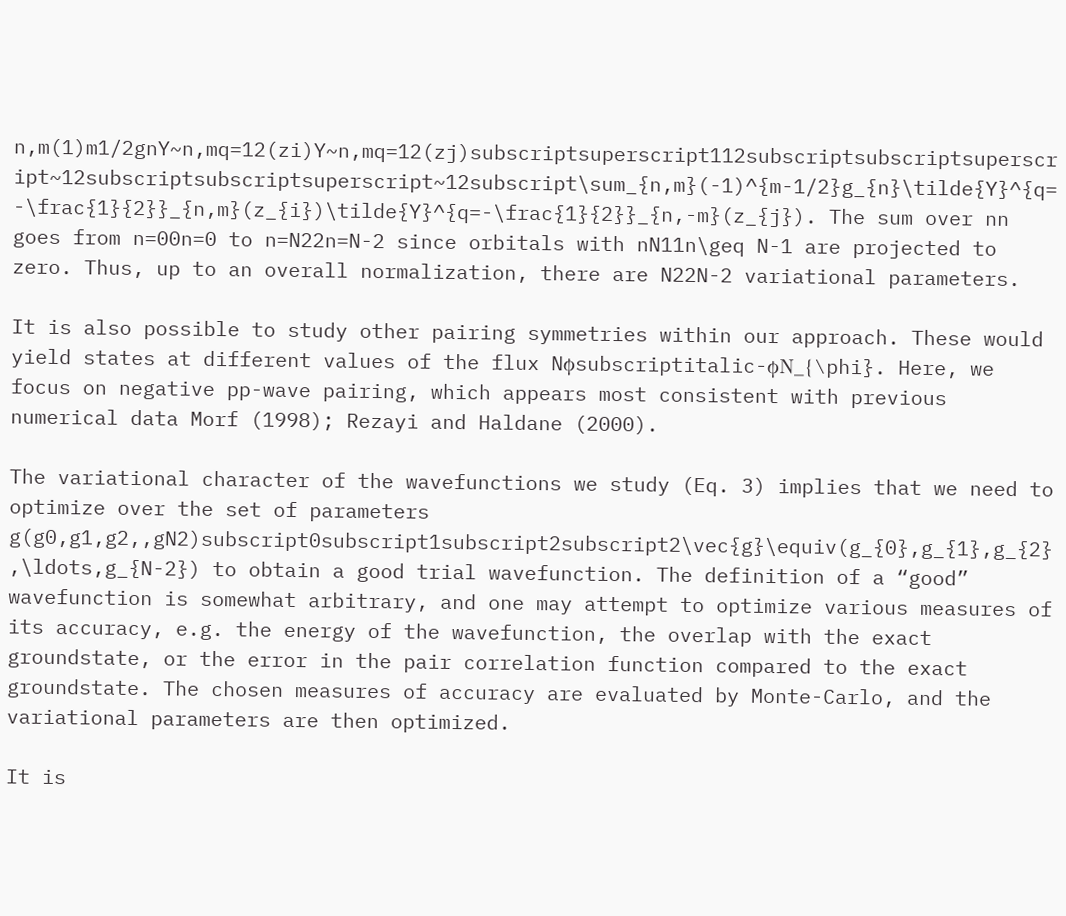n,m(1)m1/2gnY~n,mq=12(zi)Y~n,mq=12(zj)subscriptsuperscript112subscriptsubscriptsuperscript~12subscriptsubscriptsuperscript~12subscript\sum_{n,m}(-1)^{m-1/2}g_{n}\tilde{Y}^{q=-\frac{1}{2}}_{n,m}(z_{i})\tilde{Y}^{q=-\frac{1}{2}}_{n,-m}(z_{j}). The sum over nn goes from n=00n=0 to n=N22n=N-2 since orbitals with nN11n\geq N-1 are projected to zero. Thus, up to an overall normalization, there are N22N-2 variational parameters.

It is also possible to study other pairing symmetries within our approach. These would yield states at different values of the flux Nϕsubscriptitalic-ϕN_{\phi}. Here, we focus on negative pp-wave pairing, which appears most consistent with previous numerical data Morf (1998); Rezayi and Haldane (2000).

The variational character of the wavefunctions we study (Eq. 3) implies that we need to optimize over the set of parameters g(g0,g1,g2,,gN2)subscript0subscript1subscript2subscript2\vec{g}\equiv(g_{0},g_{1},g_{2},\ldots,g_{N-2}) to obtain a good trial wavefunction. The definition of a “good” wavefunction is somewhat arbitrary, and one may attempt to optimize various measures of its accuracy, e.g. the energy of the wavefunction, the overlap with the exact groundstate, or the error in the pair correlation function compared to the exact groundstate. The chosen measures of accuracy are evaluated by Monte-Carlo, and the variational parameters are then optimized.

It is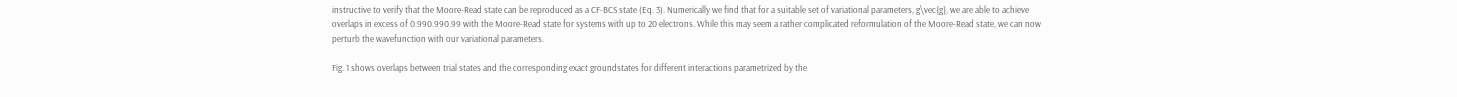instructive to verify that the Moore-Read state can be reproduced as a CF-BCS state (Eq. 3). Numerically we find that for a suitable set of variational parameters, g\vec{g}, we are able to achieve overlaps in excess of 0.990.990.99 with the Moore-Read state for systems with up to 20 electrons. While this may seem a rather complicated reformulation of the Moore-Read state, we can now perturb the wavefunction with our variational parameters.

Fig. 1 shows overlaps between trial states and the corresponding exact groundstates for different interactions parametrized by the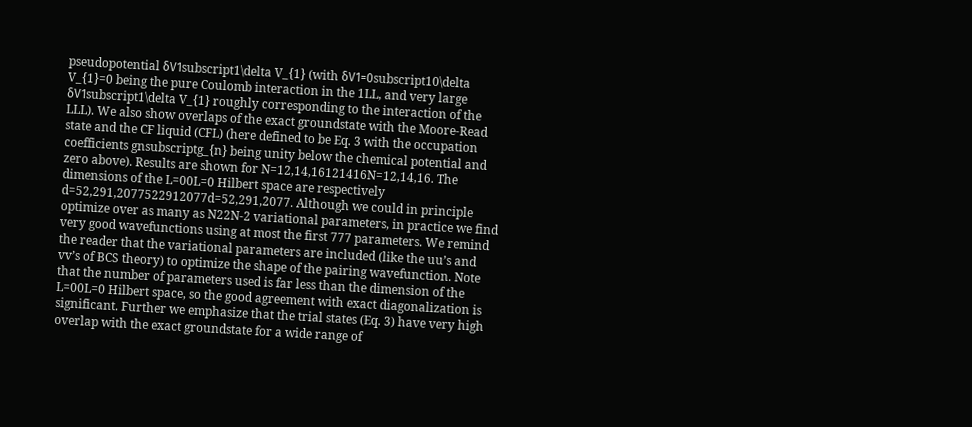pseudopotential δV1subscript1\delta V_{1} (with δV1=0subscript10\delta V_{1}=0 being the pure Coulomb interaction in the 1LL, and very large δV1subscript1\delta V_{1} roughly corresponding to the interaction of the LLL). We also show overlaps of the exact groundstate with the Moore-Read state and the CF liquid (CFL) (here defined to be Eq. 3 with the occupation coefficients gnsubscriptg_{n} being unity below the chemical potential and zero above). Results are shown for N=12,14,16121416N=12,14,16. The dimensions of the L=00L=0 Hilbert space are respectively d=52,291,2077522912077d=52,291,2077. Although we could in principle optimize over as many as N22N-2 variational parameters, in practice we find very good wavefunctions using at most the first 777 parameters. We remind the reader that the variational parameters are included (like the uu’s and vv’s of BCS theory) to optimize the shape of the pairing wavefunction. Note that the number of parameters used is far less than the dimension of the L=00L=0 Hilbert space, so the good agreement with exact diagonalization is significant. Further we emphasize that the trial states (Eq. 3) have very high overlap with the exact groundstate for a wide range of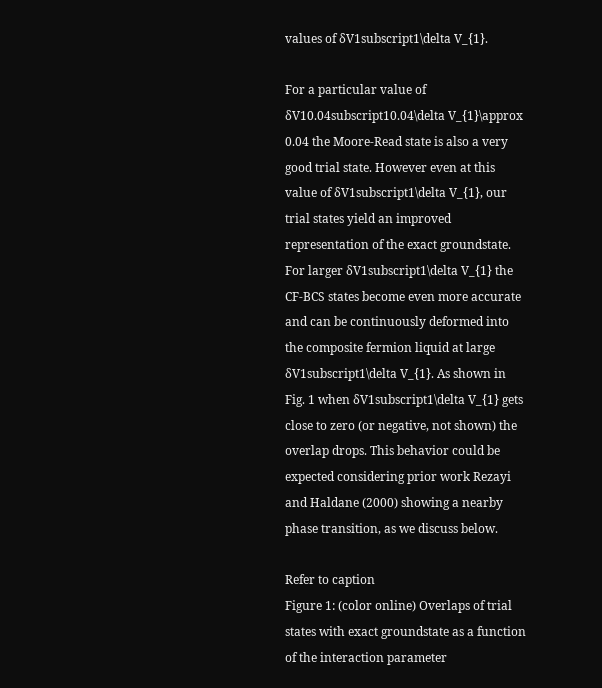values of δV1subscript1\delta V_{1}.

For a particular value of δV10.04subscript10.04\delta V_{1}\approx 0.04 the Moore-Read state is also a very good trial state. However even at this value of δV1subscript1\delta V_{1}, our trial states yield an improved representation of the exact groundstate. For larger δV1subscript1\delta V_{1} the CF-BCS states become even more accurate and can be continuously deformed into the composite fermion liquid at large δV1subscript1\delta V_{1}. As shown in Fig. 1 when δV1subscript1\delta V_{1} gets close to zero (or negative, not shown) the overlap drops. This behavior could be expected considering prior work Rezayi and Haldane (2000) showing a nearby phase transition, as we discuss below.

Refer to caption
Figure 1: (color online) Overlaps of trial states with exact groundstate as a function of the interaction parameter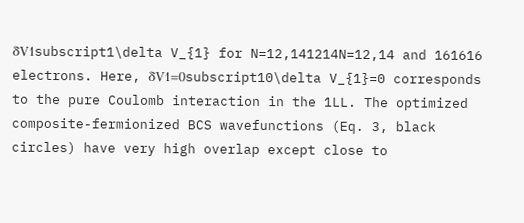δV1subscript1\delta V_{1} for N=12,141214N=12,14 and 161616 electrons. Here, δV1=0subscript10\delta V_{1}=0 corresponds to the pure Coulomb interaction in the 1LL. The optimized composite-fermionized BCS wavefunctions (Eq. 3, black circles) have very high overlap except close to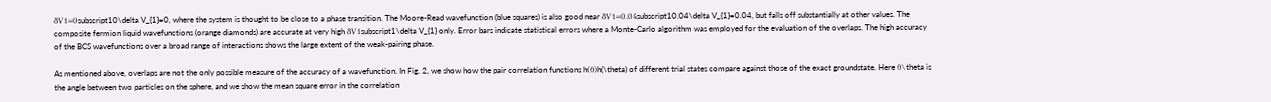δV1=0subscript10\delta V_{1}=0, where the system is thought to be close to a phase transition. The Moore-Read wavefunction (blue squares) is also good near δV1=0.04subscript10.04\delta V_{1}=0.04, but falls off substantially at other values. The composite fermion liquid wavefunctions (orange diamonds) are accurate at very high δV1subscript1\delta V_{1} only. Error bars indicate statistical errors where a Monte-Carlo algorithm was employed for the evaluation of the overlaps. The high accuracy of the BCS wavefunctions over a broad range of interactions shows the large extent of the weak-pairing phase.

As mentioned above, overlaps are not the only possible measure of the accuracy of a wavefunction. In Fig. 2, we show how the pair correlation functions h(θ)h(\theta) of different trial states compare against those of the exact groundstate. Here θ\theta is the angle between two particles on the sphere, and we show the mean square error in the correlation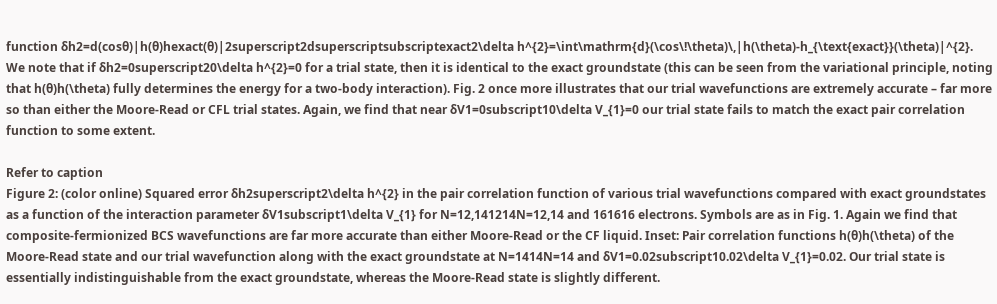function δh2=d(cosθ)|h(θ)hexact(θ)|2superscript2dsuperscriptsubscriptexact2\delta h^{2}=\int\mathrm{d}(\cos\!\theta)\,|h(\theta)-h_{\text{exact}}(\theta)|^{2}. We note that if δh2=0superscript20\delta h^{2}=0 for a trial state, then it is identical to the exact groundstate (this can be seen from the variational principle, noting that h(θ)h(\theta) fully determines the energy for a two-body interaction). Fig. 2 once more illustrates that our trial wavefunctions are extremely accurate – far more so than either the Moore-Read or CFL trial states. Again, we find that near δV1=0subscript10\delta V_{1}=0 our trial state fails to match the exact pair correlation function to some extent.

Refer to caption
Figure 2: (color online) Squared error δh2superscript2\delta h^{2} in the pair correlation function of various trial wavefunctions compared with exact groundstates as a function of the interaction parameter δV1subscript1\delta V_{1} for N=12,141214N=12,14 and 161616 electrons. Symbols are as in Fig. 1. Again we find that composite-fermionized BCS wavefunctions are far more accurate than either Moore-Read or the CF liquid. Inset: Pair correlation functions h(θ)h(\theta) of the Moore-Read state and our trial wavefunction along with the exact groundstate at N=1414N=14 and δV1=0.02subscript10.02\delta V_{1}=0.02. Our trial state is essentially indistinguishable from the exact groundstate, whereas the Moore-Read state is slightly different.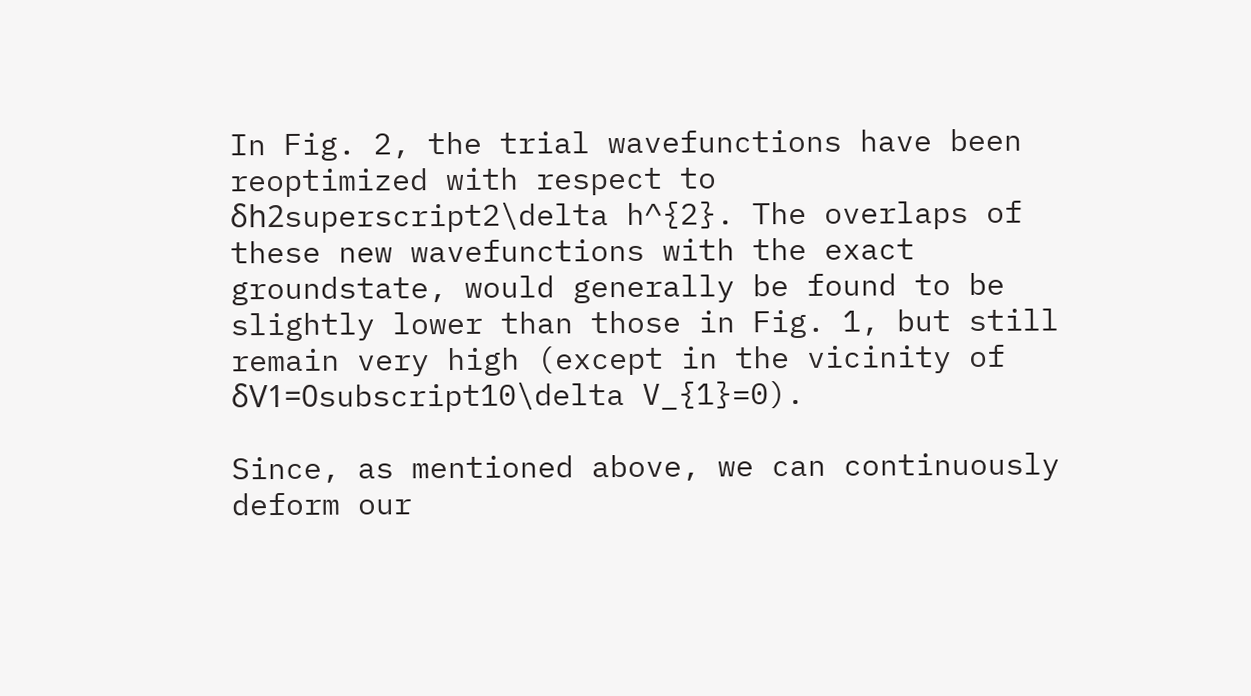In Fig. 2, the trial wavefunctions have been reoptimized with respect to δh2superscript2\delta h^{2}. The overlaps of these new wavefunctions with the exact groundstate, would generally be found to be slightly lower than those in Fig. 1, but still remain very high (except in the vicinity of δV1=0subscript10\delta V_{1}=0).

Since, as mentioned above, we can continuously deform our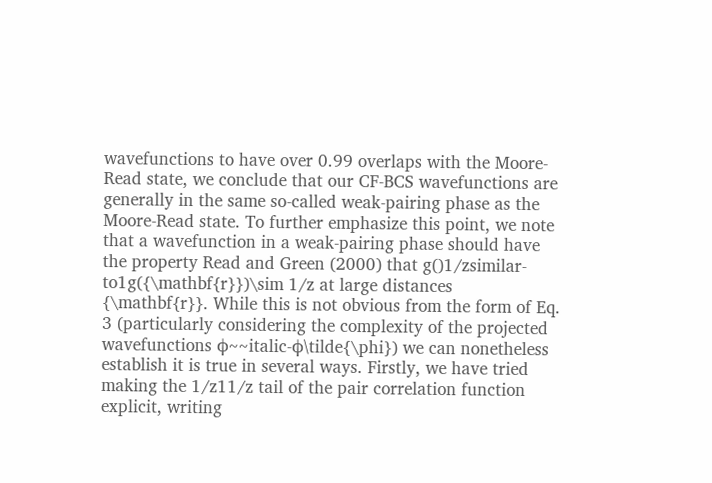wavefunctions to have over 0.99 overlaps with the Moore-Read state, we conclude that our CF-BCS wavefunctions are generally in the same so-called weak-pairing phase as the Moore-Read state. To further emphasize this point, we note that a wavefunction in a weak-pairing phase should have the property Read and Green (2000) that g()1/zsimilar-to1g({\mathbf{r}})\sim 1/z at large distances {\mathbf{r}}. While this is not obvious from the form of Eq. 3 (particularly considering the complexity of the projected wavefunctions ϕ~~italic-ϕ\tilde{\phi}) we can nonetheless establish it is true in several ways. Firstly, we have tried making the 1/z11/z tail of the pair correlation function explicit, writing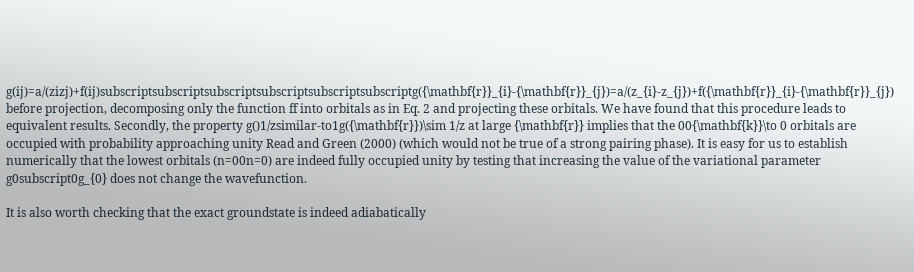g(ij)=a/(zizj)+f(ij)subscriptsubscriptsubscriptsubscriptsubscriptsubscriptg({\mathbf{r}}_{i}-{\mathbf{r}}_{j})=a/(z_{i}-z_{j})+f({\mathbf{r}}_{i}-{\mathbf{r}}_{j}) before projection, decomposing only the function ff into orbitals as in Eq. 2 and projecting these orbitals. We have found that this procedure leads to equivalent results. Secondly, the property g()1/zsimilar-to1g({\mathbf{r}})\sim 1/z at large {\mathbf{r}} implies that the 00{\mathbf{k}}\to 0 orbitals are occupied with probability approaching unity Read and Green (2000) (which would not be true of a strong pairing phase). It is easy for us to establish numerically that the lowest orbitals (n=00n=0) are indeed fully occupied unity by testing that increasing the value of the variational parameter g0subscript0g_{0} does not change the wavefunction.

It is also worth checking that the exact groundstate is indeed adiabatically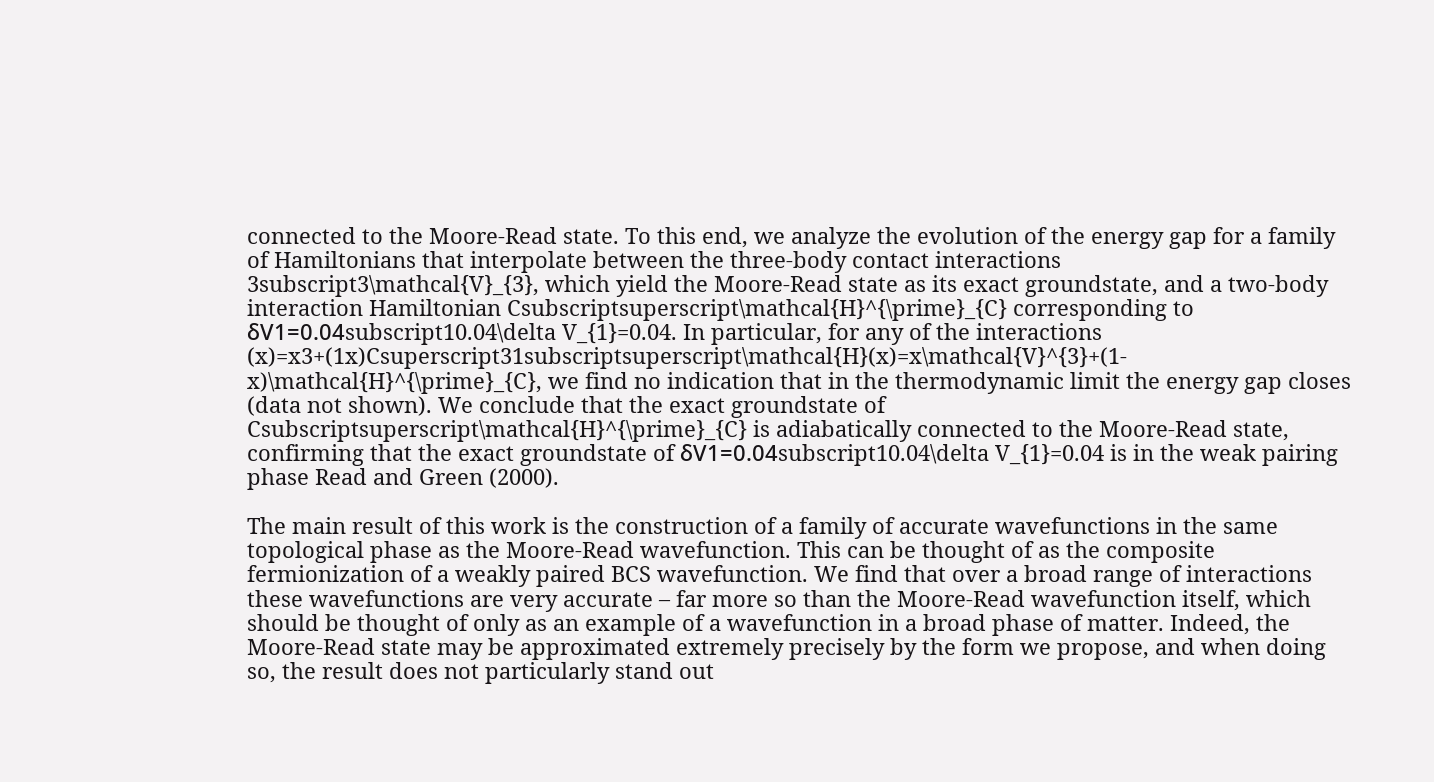connected to the Moore-Read state. To this end, we analyze the evolution of the energy gap for a family of Hamiltonians that interpolate between the three-body contact interactions 3subscript3\mathcal{V}_{3}, which yield the Moore-Read state as its exact groundstate, and a two-body interaction Hamiltonian Csubscriptsuperscript\mathcal{H}^{\prime}_{C} corresponding to δV1=0.04subscript10.04\delta V_{1}=0.04. In particular, for any of the interactions (x)=x3+(1x)Csuperscript31subscriptsuperscript\mathcal{H}(x)=x\mathcal{V}^{3}+(1-x)\mathcal{H}^{\prime}_{C}, we find no indication that in the thermodynamic limit the energy gap closes (data not shown). We conclude that the exact groundstate of Csubscriptsuperscript\mathcal{H}^{\prime}_{C} is adiabatically connected to the Moore-Read state, confirming that the exact groundstate of δV1=0.04subscript10.04\delta V_{1}=0.04 is in the weak pairing phase Read and Green (2000).

The main result of this work is the construction of a family of accurate wavefunctions in the same topological phase as the Moore-Read wavefunction. This can be thought of as the composite fermionization of a weakly paired BCS wavefunction. We find that over a broad range of interactions these wavefunctions are very accurate – far more so than the Moore-Read wavefunction itself, which should be thought of only as an example of a wavefunction in a broad phase of matter. Indeed, the Moore-Read state may be approximated extremely precisely by the form we propose, and when doing so, the result does not particularly stand out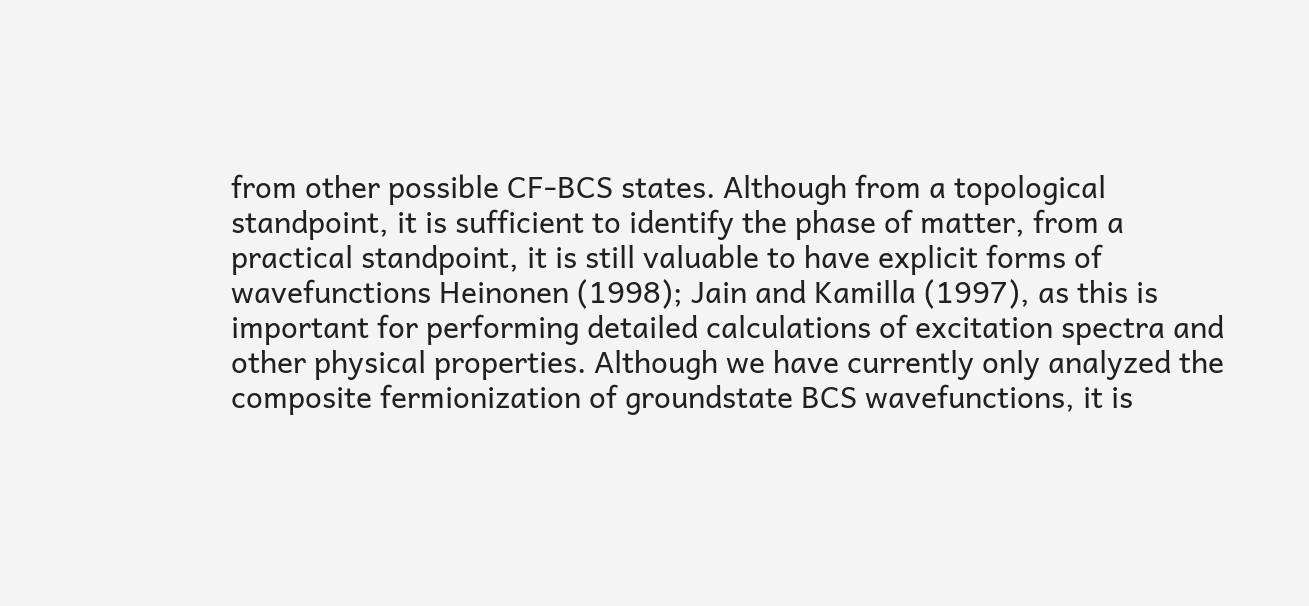from other possible CF-BCS states. Although from a topological standpoint, it is sufficient to identify the phase of matter, from a practical standpoint, it is still valuable to have explicit forms of wavefunctions Heinonen (1998); Jain and Kamilla (1997), as this is important for performing detailed calculations of excitation spectra and other physical properties. Although we have currently only analyzed the composite fermionization of groundstate BCS wavefunctions, it is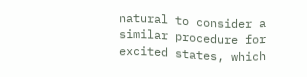natural to consider a similar procedure for excited states, which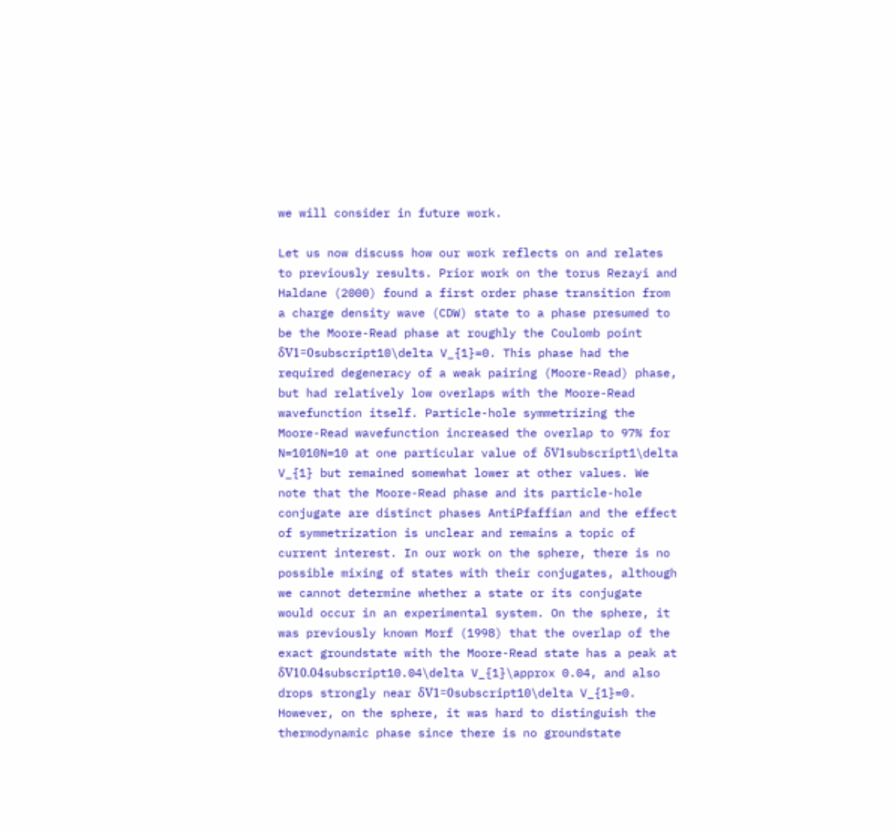we will consider in future work.

Let us now discuss how our work reflects on and relates to previously results. Prior work on the torus Rezayi and Haldane (2000) found a first order phase transition from a charge density wave (CDW) state to a phase presumed to be the Moore-Read phase at roughly the Coulomb point δV1=0subscript10\delta V_{1}=0. This phase had the required degeneracy of a weak pairing (Moore-Read) phase, but had relatively low overlaps with the Moore-Read wavefunction itself. Particle-hole symmetrizing the Moore-Read wavefunction increased the overlap to 97% for N=1010N=10 at one particular value of δV1subscript1\delta V_{1} but remained somewhat lower at other values. We note that the Moore-Read phase and its particle-hole conjugate are distinct phases AntiPfaffian and the effect of symmetrization is unclear and remains a topic of current interest. In our work on the sphere, there is no possible mixing of states with their conjugates, although we cannot determine whether a state or its conjugate would occur in an experimental system. On the sphere, it was previously known Morf (1998) that the overlap of the exact groundstate with the Moore-Read state has a peak at δV10.04subscript10.04\delta V_{1}\approx 0.04, and also drops strongly near δV1=0subscript10\delta V_{1}=0. However, on the sphere, it was hard to distinguish the thermodynamic phase since there is no groundstate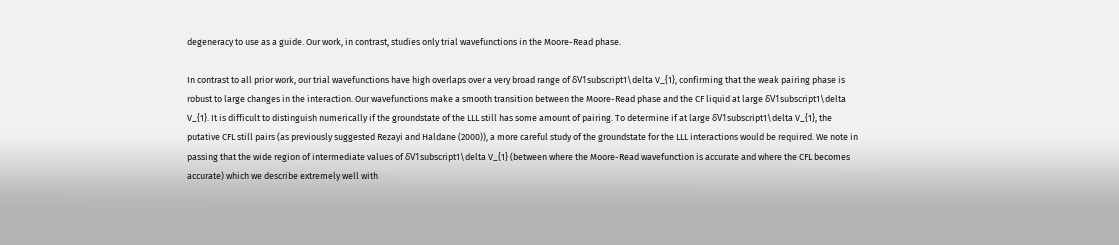degeneracy to use as a guide. Our work, in contrast, studies only trial wavefunctions in the Moore-Read phase.

In contrast to all prior work, our trial wavefunctions have high overlaps over a very broad range of δV1subscript1\delta V_{1}, confirming that the weak pairing phase is robust to large changes in the interaction. Our wavefunctions make a smooth transition between the Moore-Read phase and the CF liquid at large δV1subscript1\delta V_{1}. It is difficult to distinguish numerically if the groundstate of the LLL still has some amount of pairing. To determine if at large δV1subscript1\delta V_{1}, the putative CFL still pairs (as previously suggested Rezayi and Haldane (2000)), a more careful study of the groundstate for the LLL interactions would be required. We note in passing that the wide region of intermediate values of δV1subscript1\delta V_{1} (between where the Moore-Read wavefunction is accurate and where the CFL becomes accurate) which we describe extremely well with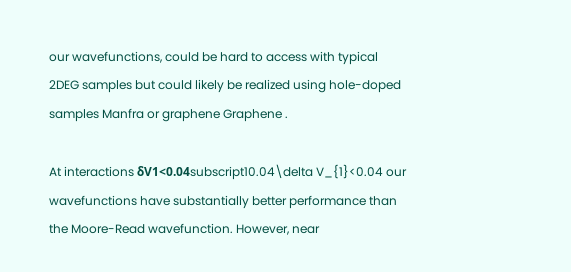our wavefunctions, could be hard to access with typical 2DEG samples but could likely be realized using hole-doped samples Manfra or graphene Graphene .

At interactions δV1<0.04subscript10.04\delta V_{1}<0.04 our wavefunctions have substantially better performance than the Moore-Read wavefunction. However, near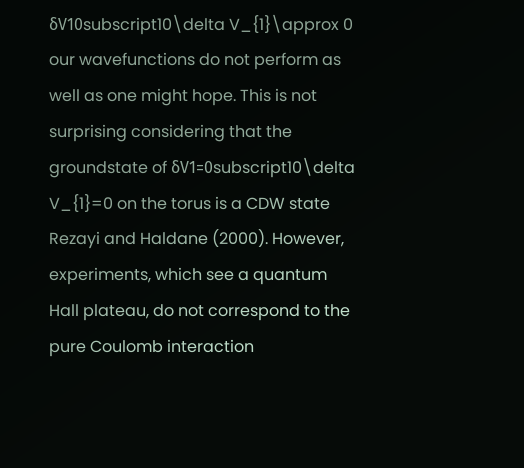δV10subscript10\delta V_{1}\approx 0 our wavefunctions do not perform as well as one might hope. This is not surprising considering that the groundstate of δV1=0subscript10\delta V_{1}=0 on the torus is a CDW state Rezayi and Haldane (2000). However, experiments, which see a quantum Hall plateau, do not correspond to the pure Coulomb interaction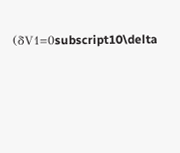(δV1=0subscript10\delta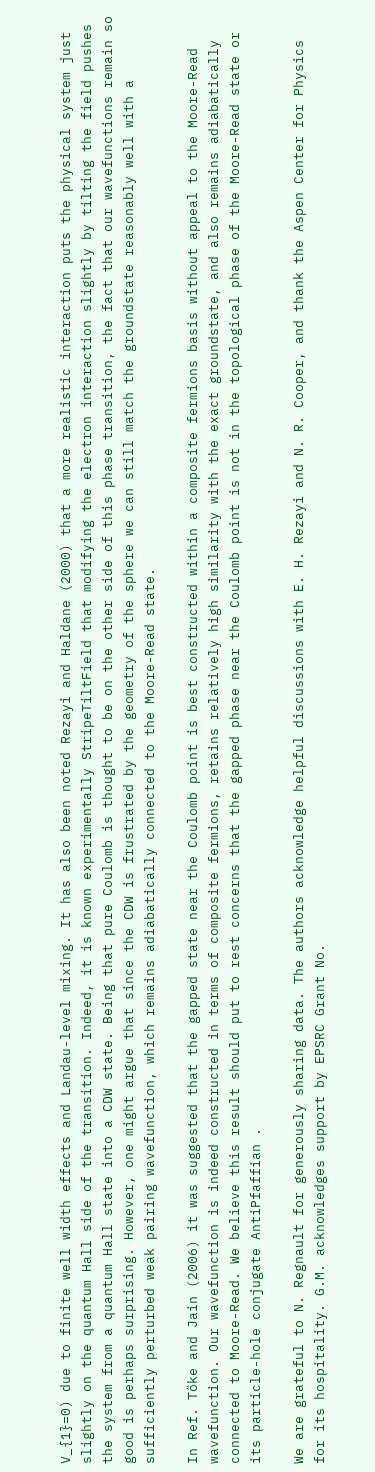V_{1}=0) due to finite well width effects and Landau-level mixing. It has also been noted Rezayi and Haldane (2000) that a more realistic interaction puts the physical system just slightly on the quantum Hall side of the transition. Indeed, it is known experimentally StripeTiltField that modifying the electron interaction slightly by tilting the field pushes the system from a quantum Hall state into a CDW state. Being that pure Coulomb is thought to be on the other side of this phase transition, the fact that our wavefunctions remain so good is perhaps surprising. However, one might argue that since the CDW is frustrated by the geometry of the sphere we can still match the groundstate reasonably well with a sufficiently perturbed weak pairing wavefunction, which remains adiabatically connected to the Moore-Read state.

In Ref. Tőke and Jain (2006) it was suggested that the gapped state near the Coulomb point is best constructed within a composite fermions basis without appeal to the Moore-Read wavefunction. Our wavefunction is indeed constructed in terms of composite fermions, retains relatively high similarity with the exact groundstate, and also remains adiabatically connected to Moore-Read. We believe this result should put to rest concerns that the gapped phase near the Coulomb point is not in the topological phase of the Moore-Read state or its particle-hole conjugate AntiPfaffian .

We are grateful to N. Regnault for generously sharing data. The authors acknowledge helpful discussions with E. H. Rezayi and N. R. Cooper, and thank the Aspen Center for Physics for its hospitality. G.M. acknowledges support by EPSRC Grant No.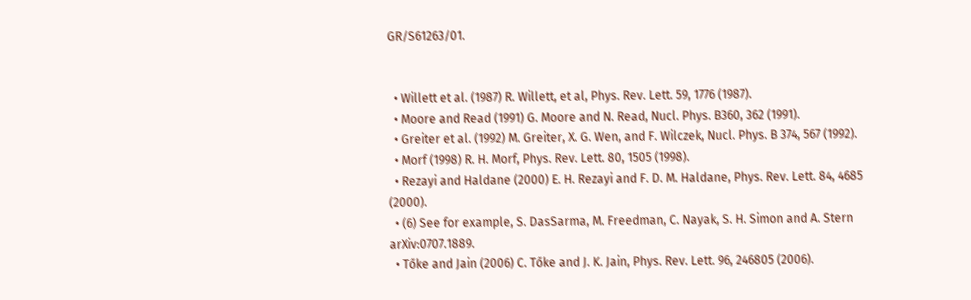GR/S61263/01.


  • Willett et al. (1987) R. Willett, et al, Phys. Rev. Lett. 59, 1776 (1987).
  • Moore and Read (1991) G. Moore and N. Read, Nucl. Phys. B360, 362 (1991).
  • Greiter et al. (1992) M. Greiter, X. G. Wen, and F. Wilczek, Nucl. Phys. B 374, 567 (1992).
  • Morf (1998) R. H. Morf, Phys. Rev. Lett. 80, 1505 (1998).
  • Rezayi and Haldane (2000) E. H. Rezayi and F. D. M. Haldane, Phys. Rev. Lett. 84, 4685 (2000).
  • (6) See for example, S. DasSarma, M. Freedman, C. Nayak, S. H. Simon and A. Stern arXiv:0707.1889.
  • Tőke and Jain (2006) C. Tőke and J. K. Jain, Phys. Rev. Lett. 96, 246805 (2006).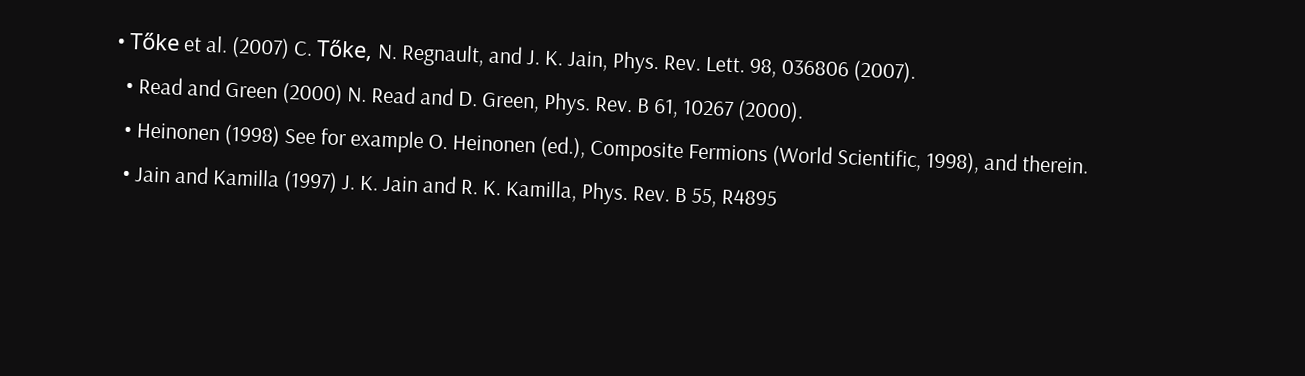• Tőke et al. (2007) C. Tőke, N. Regnault, and J. K. Jain, Phys. Rev. Lett. 98, 036806 (2007).
  • Read and Green (2000) N. Read and D. Green, Phys. Rev. B 61, 10267 (2000).
  • Heinonen (1998) See for example O. Heinonen (ed.), Composite Fermions (World Scientific, 1998), and therein.
  • Jain and Kamilla (1997) J. K. Jain and R. K. Kamilla, Phys. Rev. B 55, R4895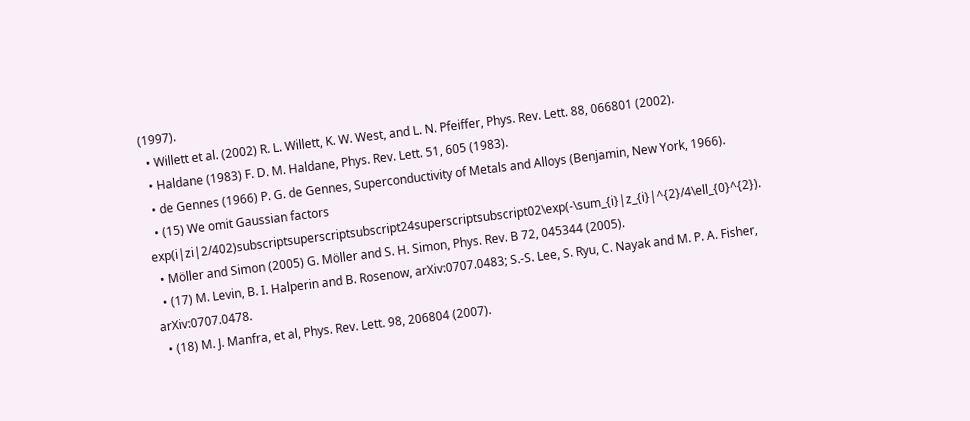(1997).
  • Willett et al. (2002) R. L. Willett, K. W. West, and L. N. Pfeiffer, Phys. Rev. Lett. 88, 066801 (2002).
  • Haldane (1983) F. D. M. Haldane, Phys. Rev. Lett. 51, 605 (1983).
  • de Gennes (1966) P. G. de Gennes, Superconductivity of Metals and Alloys (Benjamin, New York, 1966).
  • (15) We omit Gaussian factors exp(i|zi|2/402)subscriptsuperscriptsubscript24superscriptsubscript02\exp(-\sum_{i}|z_{i}|^{2}/4\ell_{0}^{2}).
  • Möller and Simon (2005) G. Möller and S. H. Simon, Phys. Rev. B 72, 045344 (2005).
  • (17) M. Levin, B. I. Halperin and B. Rosenow, arXiv:0707.0483; S.-S. Lee, S. Ryu, C. Nayak and M. P. A. Fisher, arXiv:0707.0478.
  • (18) M. J. Manfra, et al, Phys. Rev. Lett. 98, 206804 (2007).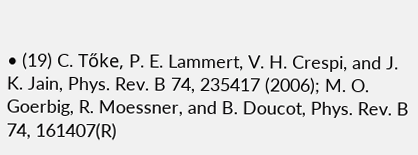• (19) C. Tőke, P. E. Lammert, V. H. Crespi, and J. K. Jain, Phys. Rev. B 74, 235417 (2006); M. O. Goerbig, R. Moessner, and B. Doucot, Phys. Rev. B 74, 161407(R)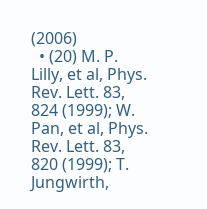(2006)
  • (20) M. P. Lilly, et al, Phys. Rev. Lett. 83, 824 (1999); W. Pan, et al, Phys. Rev. Lett. 83, 820 (1999); T. Jungwirth,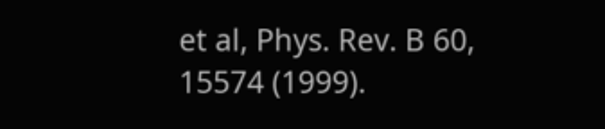et al, Phys. Rev. B 60, 15574 (1999).